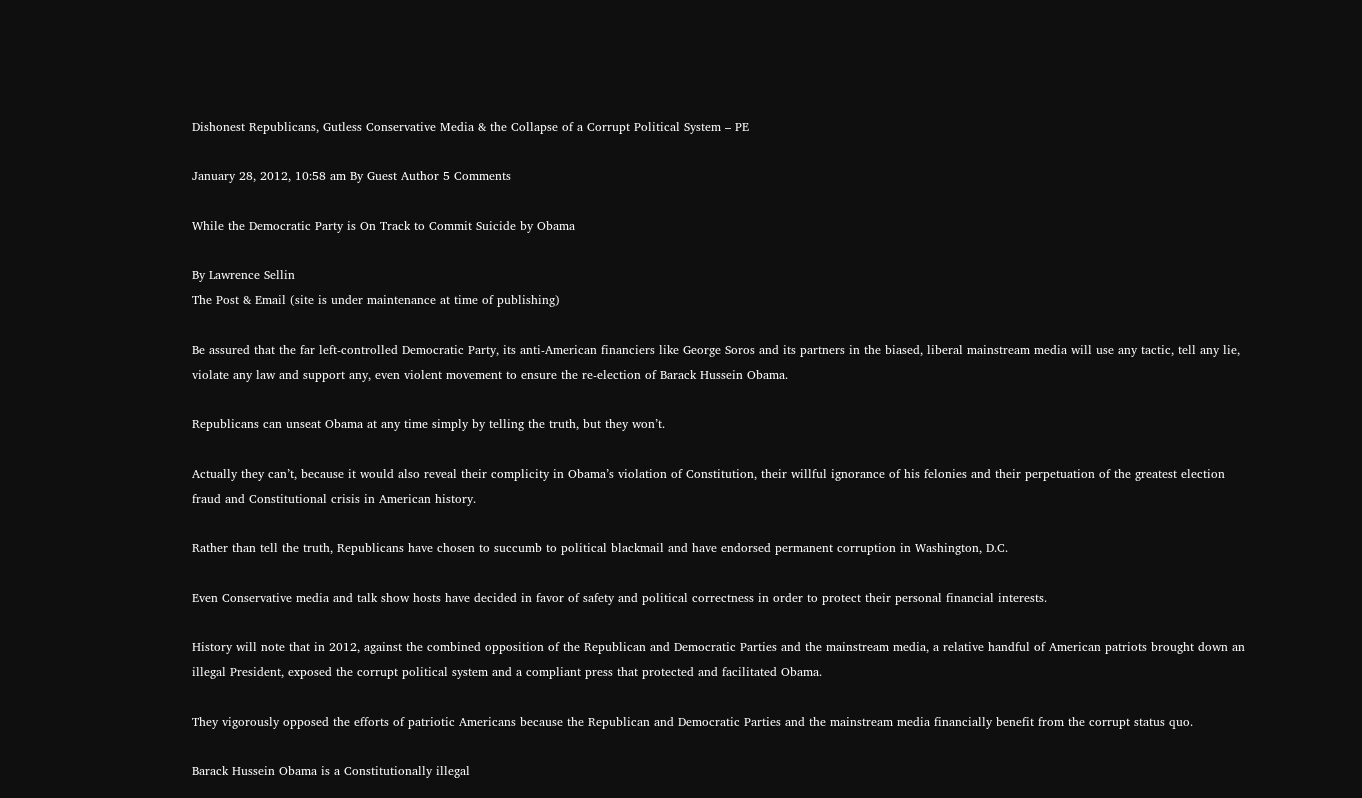Dishonest Republicans, Gutless Conservative Media & the Collapse of a Corrupt Political System – PE

January 28, 2012, 10:58 am By Guest Author 5 Comments

While the Democratic Party is On Track to Commit Suicide by Obama

By Lawrence Sellin
The Post & Email (site is under maintenance at time of publishing)

Be assured that the far left-controlled Democratic Party, its anti-American financiers like George Soros and its partners in the biased, liberal mainstream media will use any tactic, tell any lie, violate any law and support any, even violent movement to ensure the re-election of Barack Hussein Obama.

Republicans can unseat Obama at any time simply by telling the truth, but they won’t.

Actually they can’t, because it would also reveal their complicity in Obama’s violation of Constitution, their willful ignorance of his felonies and their perpetuation of the greatest election fraud and Constitutional crisis in American history.

Rather than tell the truth, Republicans have chosen to succumb to political blackmail and have endorsed permanent corruption in Washington, D.C.

Even Conservative media and talk show hosts have decided in favor of safety and political correctness in order to protect their personal financial interests.

History will note that in 2012, against the combined opposition of the Republican and Democratic Parties and the mainstream media, a relative handful of American patriots brought down an illegal President, exposed the corrupt political system and a compliant press that protected and facilitated Obama.

They vigorously opposed the efforts of patriotic Americans because the Republican and Democratic Parties and the mainstream media financially benefit from the corrupt status quo.

Barack Hussein Obama is a Constitutionally illegal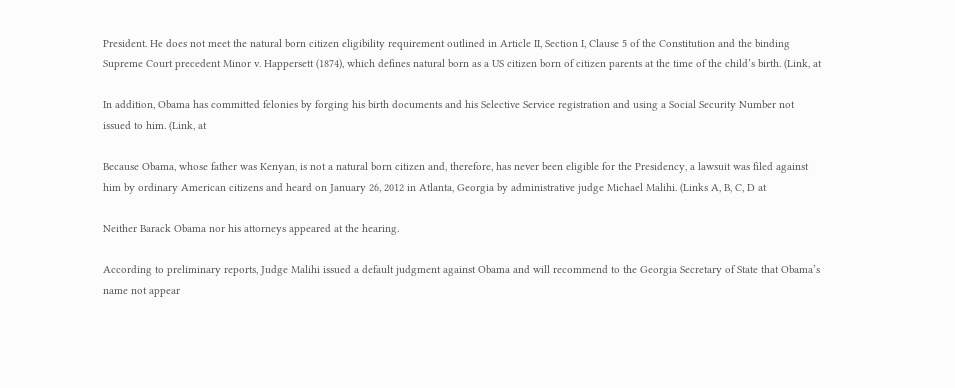President. He does not meet the natural born citizen eligibility requirement outlined in Article II, Section I, Clause 5 of the Constitution and the binding Supreme Court precedent Minor v. Happersett (1874), which defines natural born as a US citizen born of citizen parents at the time of the child’s birth. (Link, at

In addition, Obama has committed felonies by forging his birth documents and his Selective Service registration and using a Social Security Number not issued to him. (Link, at

Because Obama, whose father was Kenyan, is not a natural born citizen and, therefore, has never been eligible for the Presidency, a lawsuit was filed against him by ordinary American citizens and heard on January 26, 2012 in Atlanta, Georgia by administrative judge Michael Malihi. (Links A, B, C, D at

Neither Barack Obama nor his attorneys appeared at the hearing.

According to preliminary reports, Judge Malihi issued a default judgment against Obama and will recommend to the Georgia Secretary of State that Obama’s name not appear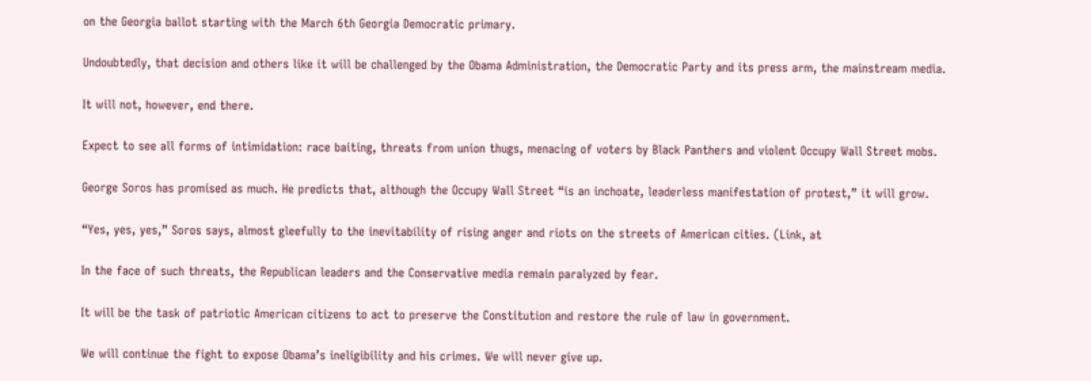on the Georgia ballot starting with the March 6th Georgia Democratic primary.

Undoubtedly, that decision and others like it will be challenged by the Obama Administration, the Democratic Party and its press arm, the mainstream media.

It will not, however, end there.

Expect to see all forms of intimidation: race baiting, threats from union thugs, menacing of voters by Black Panthers and violent Occupy Wall Street mobs.

George Soros has promised as much. He predicts that, although the Occupy Wall Street “is an inchoate, leaderless manifestation of protest,” it will grow.

“Yes, yes, yes,” Soros says, almost gleefully to the inevitability of rising anger and riots on the streets of American cities. (Link, at

In the face of such threats, the Republican leaders and the Conservative media remain paralyzed by fear.

It will be the task of patriotic American citizens to act to preserve the Constitution and restore the rule of law in government.

We will continue the fight to expose Obama’s ineligibility and his crimes. We will never give up.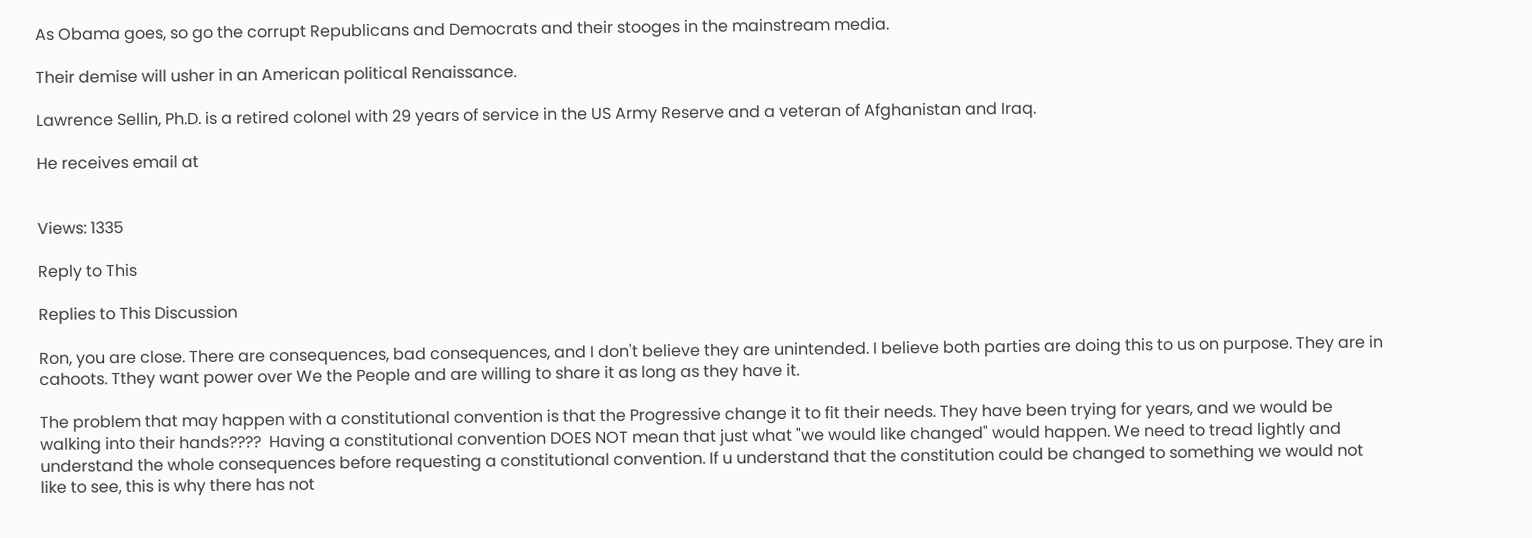As Obama goes, so go the corrupt Republicans and Democrats and their stooges in the mainstream media.

Their demise will usher in an American political Renaissance.

Lawrence Sellin, Ph.D. is a retired colonel with 29 years of service in the US Army Reserve and a veteran of Afghanistan and Iraq.

He receives email at


Views: 1335

Reply to This

Replies to This Discussion

Ron, you are close. There are consequences, bad consequences, and I don't believe they are unintended. I believe both parties are doing this to us on purpose. They are in cahoots. Tthey want power over We the People and are willing to share it as long as they have it.

The problem that may happen with a constitutional convention is that the Progressive change it to fit their needs. They have been trying for years, and we would be walking into their hands????  Having a constitutional convention DOES NOT mean that just what "we would like changed" would happen. We need to tread lightly and understand the whole consequences before requesting a constitutional convention. If u understand that the constitution could be changed to something we would not like to see, this is why there has not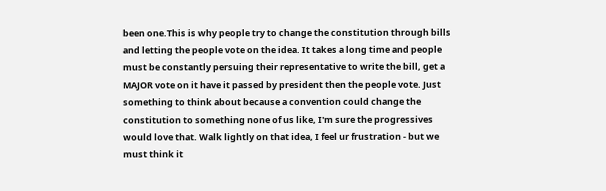been one.This is why people try to change the constitution through bills and letting the people vote on the idea. It takes a long time and people must be constantly persuing their representative to write the bill, get a MAJOR vote on it have it passed by president then the people vote. Just something to think about because a convention could change the constitution to something none of us like, I'm sure the progressives would love that. Walk lightly on that idea, I feel ur frustration - but we must think it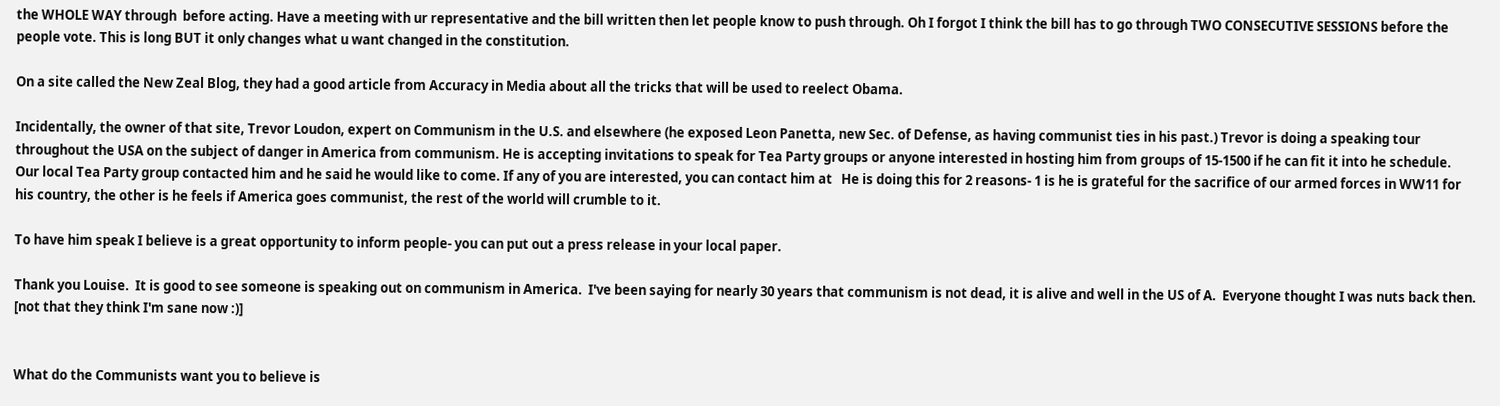the WHOLE WAY through  before acting. Have a meeting with ur representative and the bill written then let people know to push through. Oh I forgot I think the bill has to go through TWO CONSECUTIVE SESSIONS before the people vote. This is long BUT it only changes what u want changed in the constitution.

On a site called the New Zeal Blog, they had a good article from Accuracy in Media about all the tricks that will be used to reelect Obama.

Incidentally, the owner of that site, Trevor Loudon, expert on Communism in the U.S. and elsewhere (he exposed Leon Panetta, new Sec. of Defense, as having communist ties in his past.) Trevor is doing a speaking tour throughout the USA on the subject of danger in America from communism. He is accepting invitations to speak for Tea Party groups or anyone interested in hosting him from groups of 15-1500 if he can fit it into he schedule. Our local Tea Party group contacted him and he said he would like to come. If any of you are interested, you can contact him at   He is doing this for 2 reasons- 1 is he is grateful for the sacrifice of our armed forces in WW11 for his country, the other is he feels if America goes communist, the rest of the world will crumble to it.

To have him speak I believe is a great opportunity to inform people- you can put out a press release in your local paper.

Thank you Louise.  It is good to see someone is speaking out on communism in America.  I've been saying for nearly 30 years that communism is not dead, it is alive and well in the US of A.  Everyone thought I was nuts back then.  [not that they think I'm sane now :)]


What do the Communists want you to believe is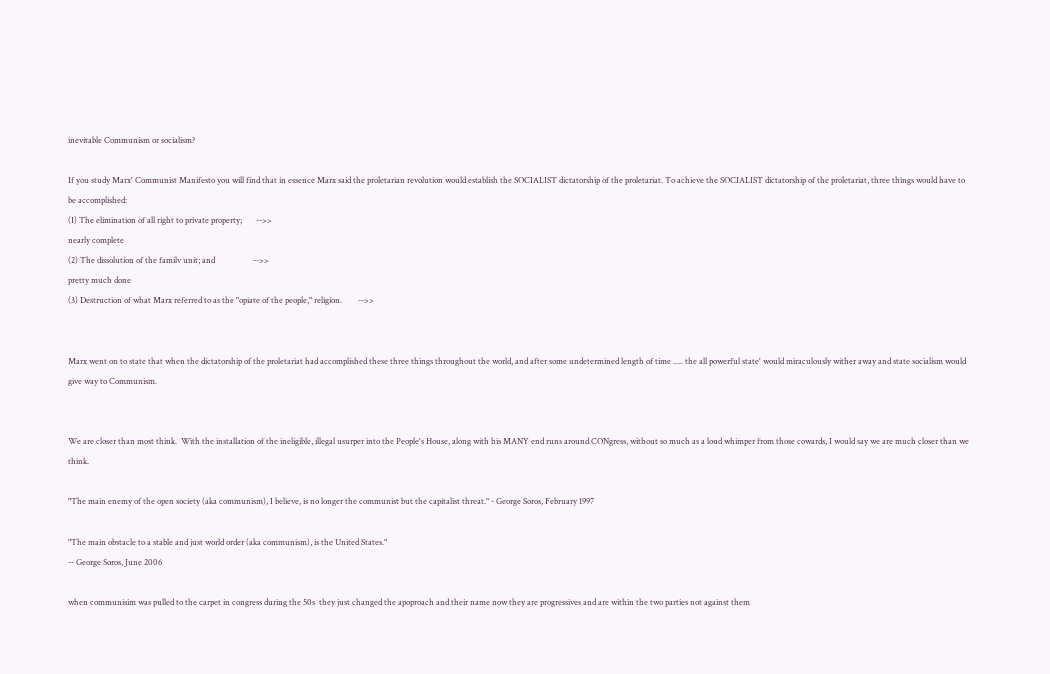inevitable Communism or socialism?

If you study Marx' Communist Manifesto you will find that in essence Marx said the proletarian revolution would establish the SOCIALIST dictatorship of the proletariat. To achieve the SOCIALIST dictatorship of the proletariat, three things would have to be accomplished:
(I) The elimination of all right to private property;       -->>
nearly complete
(2) The dissolution of the familv unit; and                   -->>
pretty much done
(3) Destruction of what Marx referred to as the "opiate of the people," religion.        -->>


Marx went on to state that when the dictatorship of the proletariat had accomplished these three things throughout the world, and after some undetermined length of time ..... the all powerful state' would miraculously wither away and state socialism would give way to Communism.


We are closer than most think.  With the installation of the ineligible, illegal usurper into the People's House, along with his MANY end runs around CONgress, without so much as a loud whimper from those cowards, I would say we are much closer than we think.

"The main enemy of the open society (aka communism), I believe, is no longer the communist but the capitalist threat." - George Soros, February 1997

"The main obstacle to a stable and just world order (aka communism), is the United States."
-- George Soros, June 2006

when communisim was pulled to the carpet in congress during the 50s  they just changed the apoproach and their name now they are progressives and are within the two parties not against them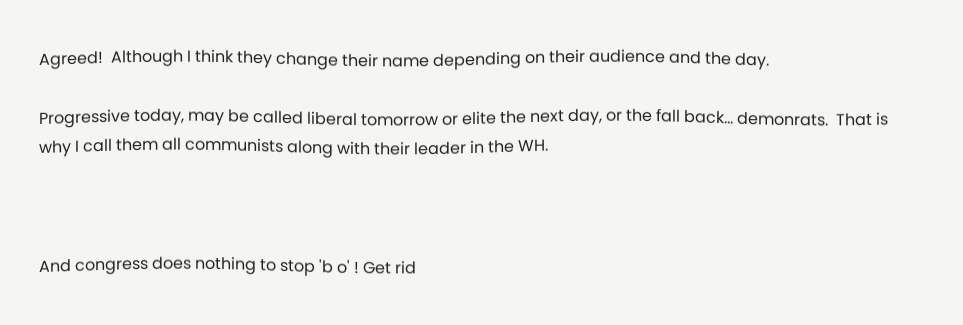Agreed!  Although I think they change their name depending on their audience and the day.

Progressive today, may be called liberal tomorrow or elite the next day, or the fall back... demonrats.  That is why I call them all communists along with their leader in the WH.



And congress does nothing to stop 'b o' ! Get rid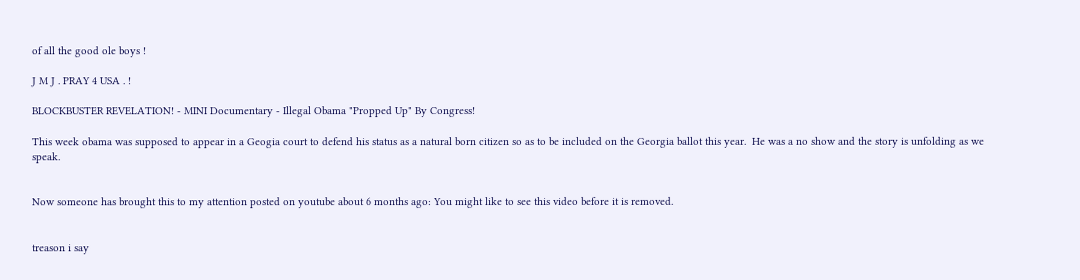of all the good ole boys !

J M J . PRAY 4 USA . !

BLOCKBUSTER REVELATION! - MINI Documentary - Illegal Obama "Propped Up" By Congress!

This week obama was supposed to appear in a Geogia court to defend his status as a natural born citizen so as to be included on the Georgia ballot this year.  He was a no show and the story is unfolding as we speak.


Now someone has brought this to my attention posted on youtube about 6 months ago: You might like to see this video before it is removed.


treason i say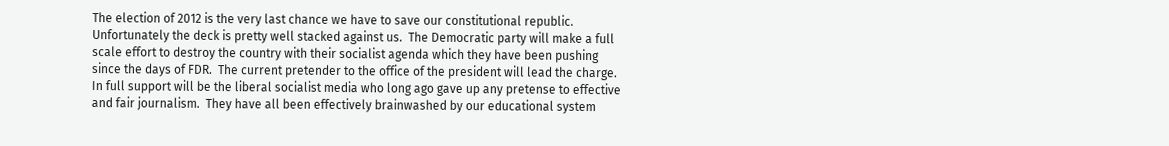The election of 2012 is the very last chance we have to save our constitutional republic.  Unfortunately the deck is pretty well stacked against us.  The Democratic party will make a full scale effort to destroy the country with their socialist agenda which they have been pushing since the days of FDR.  The current pretender to the office of the president will lead the charge.  In full support will be the liberal socialist media who long ago gave up any pretense to effective and fair journalism.  They have all been effectively brainwashed by our educational system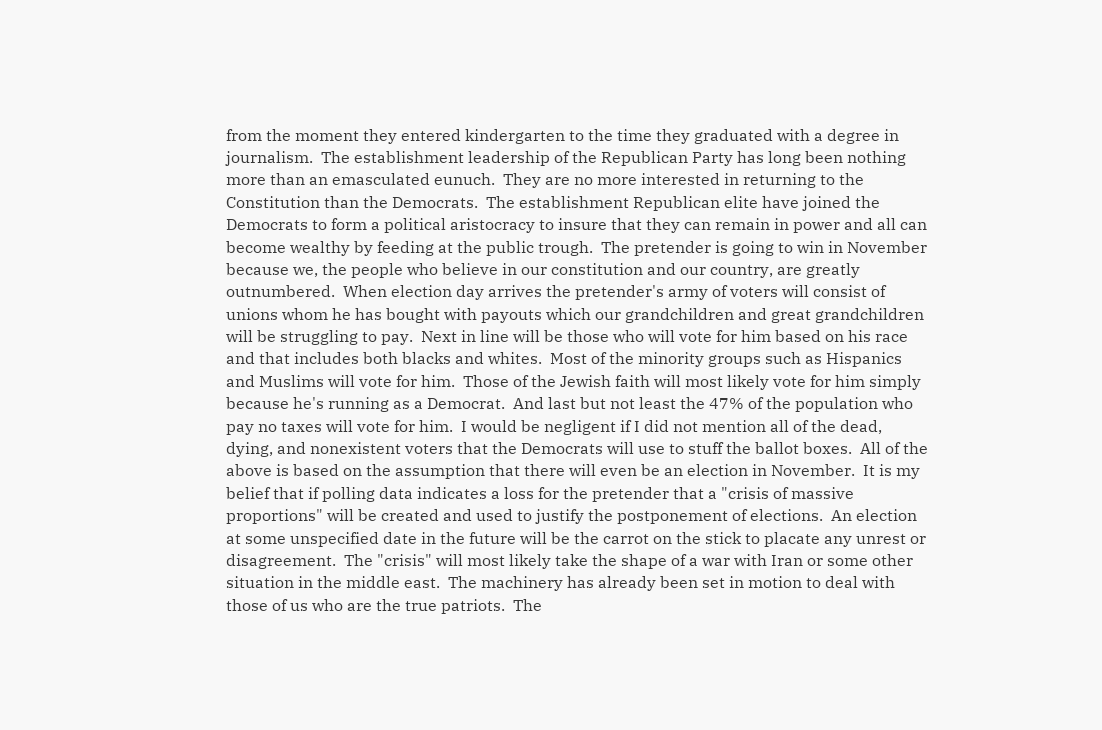from the moment they entered kindergarten to the time they graduated with a degree in journalism.  The establishment leadership of the Republican Party has long been nothing more than an emasculated eunuch.  They are no more interested in returning to the Constitution than the Democrats.  The establishment Republican elite have joined the Democrats to form a political aristocracy to insure that they can remain in power and all can become wealthy by feeding at the public trough.  The pretender is going to win in November because we, the people who believe in our constitution and our country, are greatly outnumbered.  When election day arrives the pretender's army of voters will consist of unions whom he has bought with payouts which our grandchildren and great grandchildren will be struggling to pay.  Next in line will be those who will vote for him based on his race and that includes both blacks and whites.  Most of the minority groups such as Hispanics and Muslims will vote for him.  Those of the Jewish faith will most likely vote for him simply because he's running as a Democrat.  And last but not least the 47% of the population who pay no taxes will vote for him.  I would be negligent if I did not mention all of the dead, dying, and nonexistent voters that the Democrats will use to stuff the ballot boxes.  All of the above is based on the assumption that there will even be an election in November.  It is my belief that if polling data indicates a loss for the pretender that a "crisis of massive proportions" will be created and used to justify the postponement of elections.  An election at some unspecified date in the future will be the carrot on the stick to placate any unrest or disagreement.  The "crisis" will most likely take the shape of a war with Iran or some other situation in the middle east.  The machinery has already been set in motion to deal with those of us who are the true patriots.  The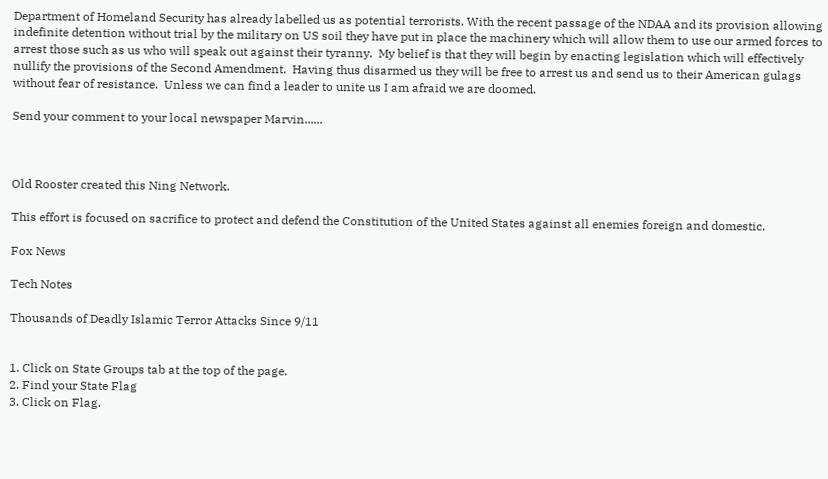Department of Homeland Security has already labelled us as potential terrorists. With the recent passage of the NDAA and its provision allowing indefinite detention without trial by the military on US soil they have put in place the machinery which will allow them to use our armed forces to arrest those such as us who will speak out against their tyranny.  My belief is that they will begin by enacting legislation which will effectively nullify the provisions of the Second Amendment.  Having thus disarmed us they will be free to arrest us and send us to their American gulags without fear of resistance.  Unless we can find a leader to unite us I am afraid we are doomed.

Send your comment to your local newspaper Marvin......



Old Rooster created this Ning Network.

This effort is focused on sacrifice to protect and defend the Constitution of the United States against all enemies foreign and domestic.

Fox News

Tech Notes

Thousands of Deadly Islamic Terror Attacks Since 9/11


1. Click on State Groups tab at the top of the page.
2. Find your State Flag
3. Click on Flag.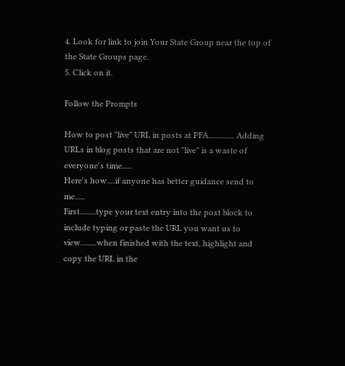4. Look for link to join Your State Group near the top of the State Groups page.
5. Click on it.

Follow the Prompts

How to post "live" URL in posts at PFA............. Adding URLs in blog posts that are not "live" is a waste of everyone's time.....
Here's how....if anyone has better guidance send to me.....
First........type your text entry into the post block to include typing or paste the URL you want us to view........when finished with the text, highlight and copy the URL in the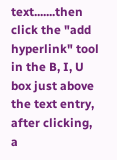text.......then click the "add hyperlink" tool in the B, I, U box just above the text entry, after clicking, a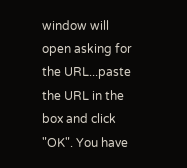window will open asking for the URL...paste the URL in the box and click "OK". You have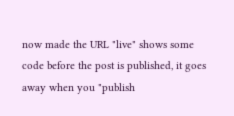now made the URL "live" shows some code before the post is published, it goes away when you "publish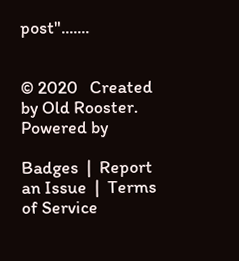post".......


© 2020   Created by Old Rooster.   Powered by

Badges  |  Report an Issue  |  Terms of Service